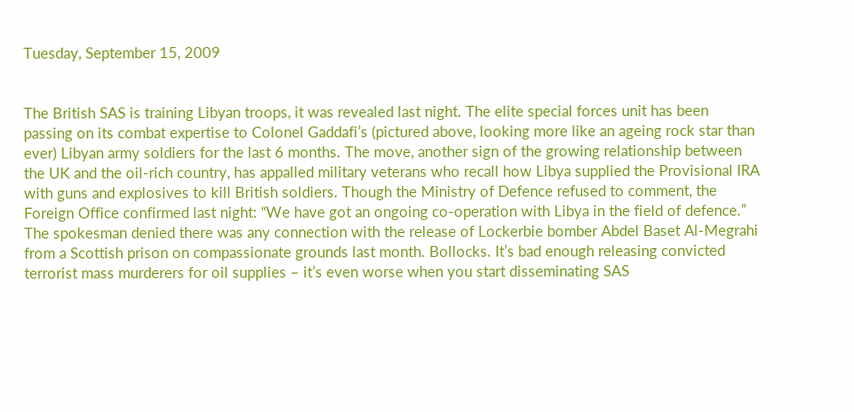Tuesday, September 15, 2009


The British SAS is training Libyan troops, it was revealed last night. The elite special forces unit has been passing on its combat expertise to Colonel Gaddafi’s (pictured above, looking more like an ageing rock star than ever) Libyan army soldiers for the last 6 months. The move, another sign of the growing relationship between the UK and the oil-rich country, has appalled military veterans who recall how Libya supplied the Provisional IRA with guns and explosives to kill British soldiers. Though the Ministry of Defence refused to comment, the Foreign Office confirmed last night: “We have got an ongoing co-operation with Libya in the field of defence.” The spokesman denied there was any connection with the release of Lockerbie bomber Abdel Baset Al-Megrahi from a Scottish prison on compassionate grounds last month. Bollocks. It’s bad enough releasing convicted terrorist mass murderers for oil supplies – it’s even worse when you start disseminating SAS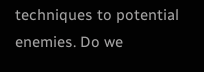techniques to potential enemies. Do we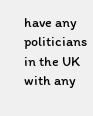have any politicians in the UK with any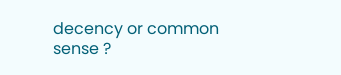decency or common sense ?